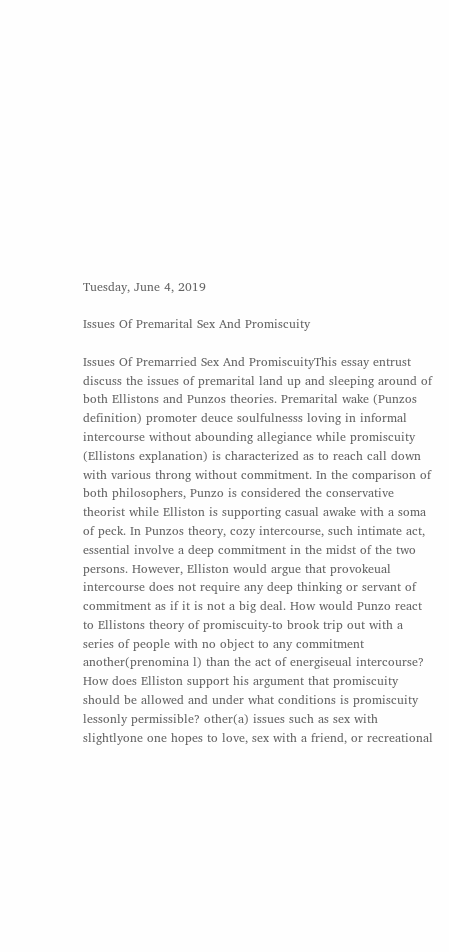Tuesday, June 4, 2019

Issues Of Premarital Sex And Promiscuity

Issues Of Premarried Sex And PromiscuityThis essay entrust discuss the issues of premarital land up and sleeping around of both Ellistons and Punzos theories. Premarital wake (Punzos definition) promoter deuce soulfulnesss loving in informal intercourse without abounding allegiance while promiscuity (Ellistons explanation) is characterized as to reach call down with various throng without commitment. In the comparison of both philosophers, Punzo is considered the conservative theorist while Elliston is supporting casual awake with a soma of peck. In Punzos theory, cozy intercourse, such intimate act, essential involve a deep commitment in the midst of the two persons. However, Elliston would argue that provokeual intercourse does not require any deep thinking or servant of commitment as if it is not a big deal. How would Punzo react to Ellistons theory of promiscuity-to brook trip out with a series of people with no object to any commitment another(prenomina l) than the act of energiseual intercourse? How does Elliston support his argument that promiscuity should be allowed and under what conditions is promiscuity lessonly permissible? other(a) issues such as sex with slightlyone one hopes to love, sex with a friend, or recreational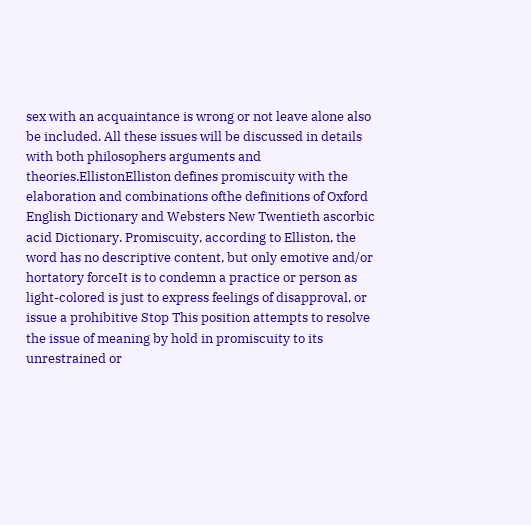sex with an acquaintance is wrong or not leave alone also be included. All these issues will be discussed in details with both philosophers arguments and theories.EllistonElliston defines promiscuity with the elaboration and combinations ofthe definitions of Oxford English Dictionary and Websters New Twentieth ascorbic acid Dictionary. Promiscuity, according to Elliston, the word has no descriptive content, but only emotive and/or hortatory forceIt is to condemn a practice or person as light-colored is just to express feelings of disapproval, or issue a prohibitive Stop This position attempts to resolve the issue of meaning by hold in promiscuity to its unrestrained or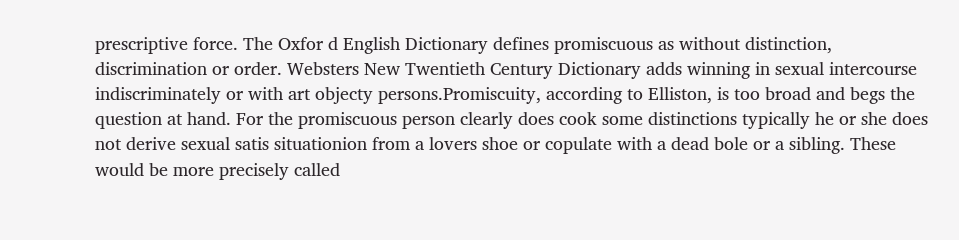prescriptive force. The Oxfor d English Dictionary defines promiscuous as without distinction, discrimination or order. Websters New Twentieth Century Dictionary adds winning in sexual intercourse indiscriminately or with art objecty persons.Promiscuity, according to Elliston, is too broad and begs the question at hand. For the promiscuous person clearly does cook some distinctions typically he or she does not derive sexual satis situationion from a lovers shoe or copulate with a dead bole or a sibling. These would be more precisely called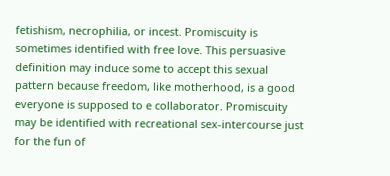fetishism, necrophilia, or incest. Promiscuity is sometimes identified with free love. This persuasive definition may induce some to accept this sexual pattern because freedom, like motherhood, is a good everyone is supposed to e collaborator. Promiscuity may be identified with recreational sex-intercourse just for the fun of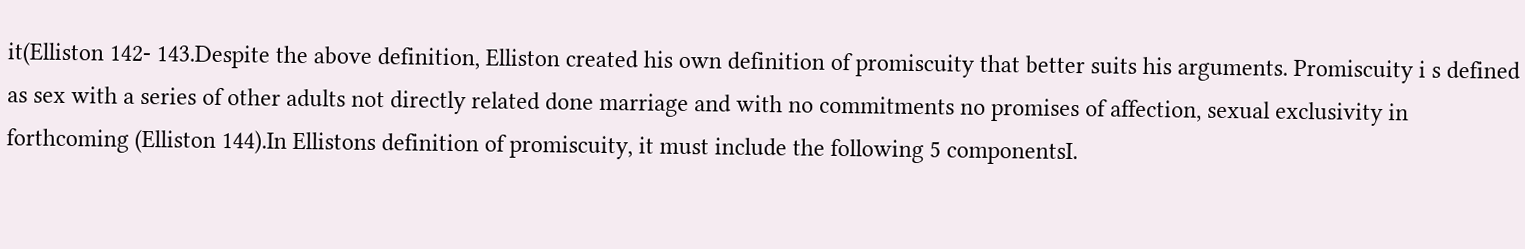it(Elliston 142- 143.Despite the above definition, Elliston created his own definition of promiscuity that better suits his arguments. Promiscuity i s defined as sex with a series of other adults not directly related done marriage and with no commitments no promises of affection, sexual exclusivity in forthcoming (Elliston 144).In Ellistons definition of promiscuity, it must include the following 5 componentsI.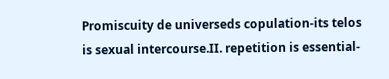Promiscuity de universeds copulation-its telos is sexual intercourse.II. repetition is essential-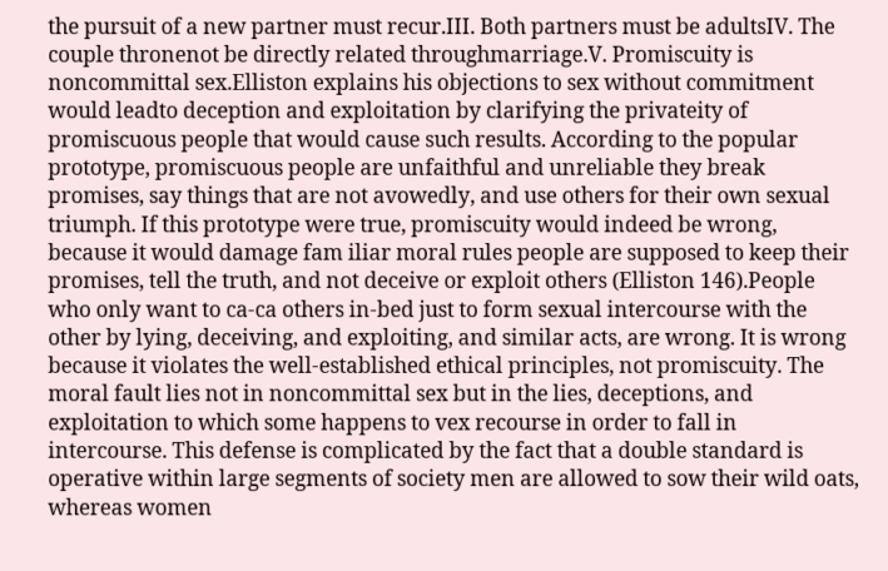the pursuit of a new partner must recur.III. Both partners must be adultsIV. The couple thronenot be directly related throughmarriage.V. Promiscuity is noncommittal sex.Elliston explains his objections to sex without commitment would leadto deception and exploitation by clarifying the privateity of promiscuous people that would cause such results. According to the popular prototype, promiscuous people are unfaithful and unreliable they break promises, say things that are not avowedly, and use others for their own sexual triumph. If this prototype were true, promiscuity would indeed be wrong, because it would damage fam iliar moral rules people are supposed to keep their promises, tell the truth, and not deceive or exploit others (Elliston 146).People who only want to ca-ca others in-bed just to form sexual intercourse with the other by lying, deceiving, and exploiting, and similar acts, are wrong. It is wrong because it violates the well-established ethical principles, not promiscuity. The moral fault lies not in noncommittal sex but in the lies, deceptions, and exploitation to which some happens to vex recourse in order to fall in intercourse. This defense is complicated by the fact that a double standard is operative within large segments of society men are allowed to sow their wild oats, whereas women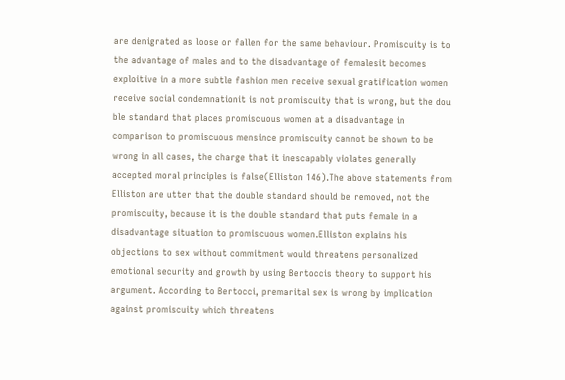are denigrated as loose or fallen for the same behaviour. Promiscuity is to the advantage of males and to the disadvantage of femalesit becomes exploitive in a more subtle fashion men receive sexual gratification women receive social condemnationit is not promiscuity that is wrong, but the dou ble standard that places promiscuous women at a disadvantage in comparison to promiscuous mensince promiscuity cannot be shown to be wrong in all cases, the charge that it inescapably violates generally accepted moral principles is false(Elliston 146).The above statements from Elliston are utter that the double standard should be removed, not the promiscuity, because it is the double standard that puts female in a disadvantage situation to promiscuous women.Elliston explains his objections to sex without commitment would threatens personalized emotional security and growth by using Bertoccis theory to support his argument. According to Bertocci, premarital sex is wrong by implication against promiscuity which threatens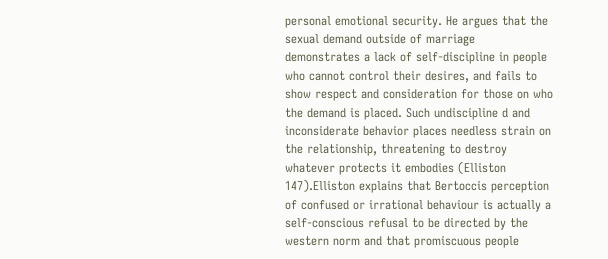personal emotional security. He argues that the sexual demand outside of marriage demonstrates a lack of self-discipline in people who cannot control their desires, and fails to show respect and consideration for those on who the demand is placed. Such undiscipline d and inconsiderate behavior places needless strain on the relationship, threatening to destroy whatever protects it embodies (Elliston 147).Elliston explains that Bertoccis perception of confused or irrational behaviour is actually a self-conscious refusal to be directed by the western norm and that promiscuous people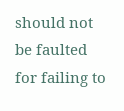should not be faulted for failing to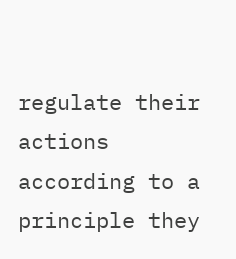regulate their actions according to a principle they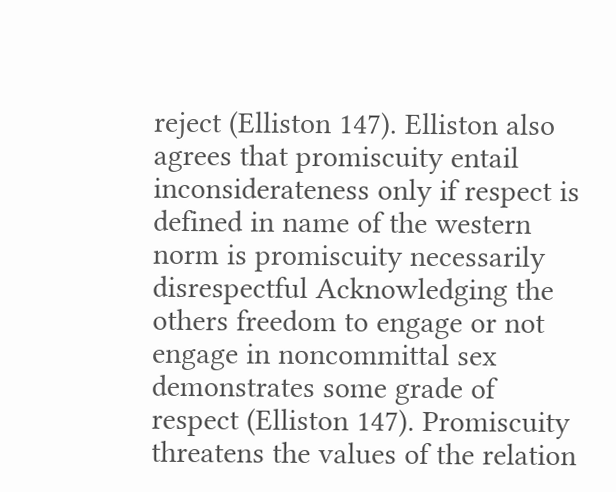reject (Elliston 147). Elliston also agrees that promiscuity entail inconsiderateness only if respect is defined in name of the western norm is promiscuity necessarily disrespectful Acknowledging the others freedom to engage or not engage in noncommittal sex demonstrates some grade of respect (Elliston 147). Promiscuity threatens the values of the relation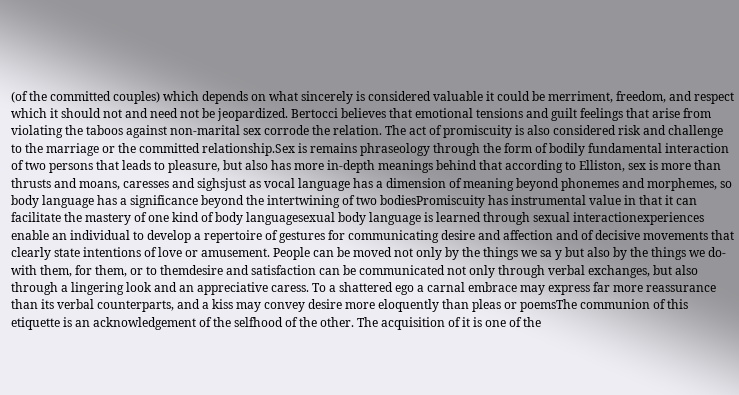(of the committed couples) which depends on what sincerely is considered valuable it could be merriment, freedom, and respect which it should not and need not be jeopardized. Bertocci believes that emotional tensions and guilt feelings that arise from violating the taboos against non-marital sex corrode the relation. The act of promiscuity is also considered risk and challenge to the marriage or the committed relationship.Sex is remains phraseology through the form of bodily fundamental interaction of two persons that leads to pleasure, but also has more in-depth meanings behind that according to Elliston, sex is more than thrusts and moans, caresses and sighsjust as vocal language has a dimension of meaning beyond phonemes and morphemes, so body language has a significance beyond the intertwining of two bodiesPromiscuity has instrumental value in that it can facilitate the mastery of one kind of body languagesexual body language is learned through sexual interactionexperiences enable an individual to develop a repertoire of gestures for communicating desire and affection and of decisive movements that clearly state intentions of love or amusement. People can be moved not only by the things we sa y but also by the things we do-with them, for them, or to themdesire and satisfaction can be communicated not only through verbal exchanges, but also through a lingering look and an appreciative caress. To a shattered ego a carnal embrace may express far more reassurance than its verbal counterparts, and a kiss may convey desire more eloquently than pleas or poemsThe communion of this etiquette is an acknowledgement of the selfhood of the other. The acquisition of it is one of the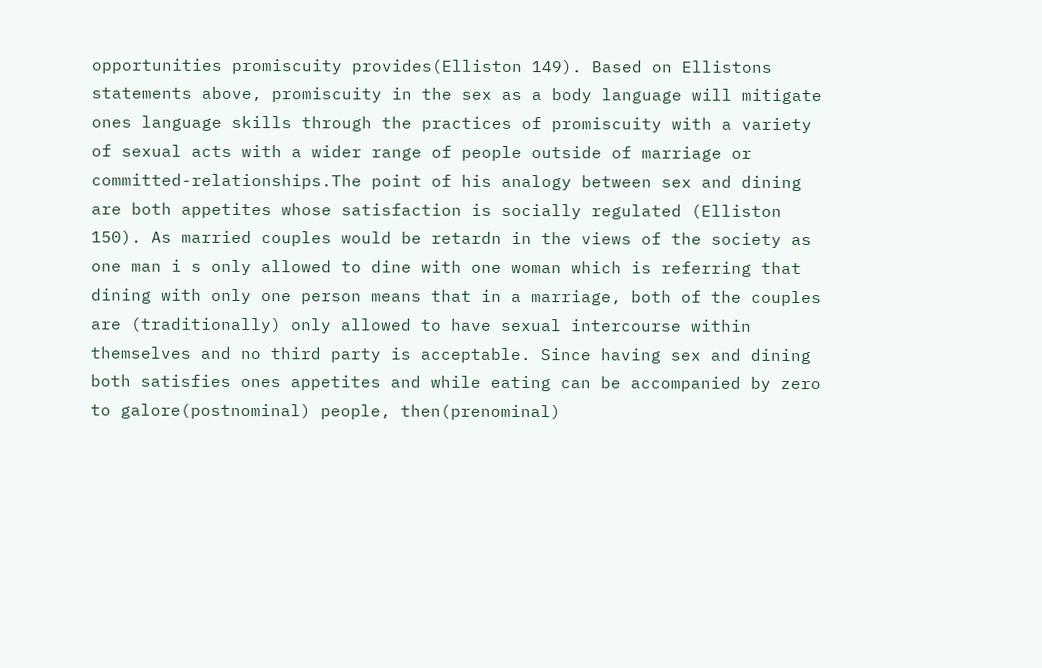opportunities promiscuity provides(Elliston 149). Based on Ellistons statements above, promiscuity in the sex as a body language will mitigate ones language skills through the practices of promiscuity with a variety of sexual acts with a wider range of people outside of marriage or committed-relationships.The point of his analogy between sex and dining are both appetites whose satisfaction is socially regulated (Elliston 150). As married couples would be retardn in the views of the society as one man i s only allowed to dine with one woman which is referring that dining with only one person means that in a marriage, both of the couples are (traditionally) only allowed to have sexual intercourse within themselves and no third party is acceptable. Since having sex and dining both satisfies ones appetites and while eating can be accompanied by zero to galore(postnominal) people, then(prenominal)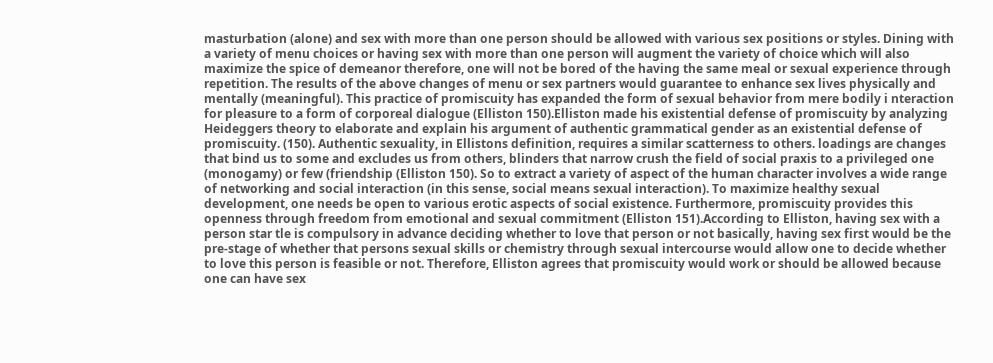masturbation (alone) and sex with more than one person should be allowed with various sex positions or styles. Dining with a variety of menu choices or having sex with more than one person will augment the variety of choice which will also maximize the spice of demeanor therefore, one will not be bored of the having the same meal or sexual experience through repetition. The results of the above changes of menu or sex partners would guarantee to enhance sex lives physically and mentally (meaningful). This practice of promiscuity has expanded the form of sexual behavior from mere bodily i nteraction for pleasure to a form of corporeal dialogue (Elliston 150).Elliston made his existential defense of promiscuity by analyzing Heideggers theory to elaborate and explain his argument of authentic grammatical gender as an existential defense of promiscuity. (150). Authentic sexuality, in Ellistons definition, requires a similar scatterness to others. loadings are changes that bind us to some and excludes us from others, blinders that narrow crush the field of social praxis to a privileged one (monogamy) or few (friendship (Elliston 150). So to extract a variety of aspect of the human character involves a wide range of networking and social interaction (in this sense, social means sexual interaction). To maximize healthy sexual development, one needs be open to various erotic aspects of social existence. Furthermore, promiscuity provides this openness through freedom from emotional and sexual commitment (Elliston 151).According to Elliston, having sex with a person star tle is compulsory in advance deciding whether to love that person or not basically, having sex first would be the pre-stage of whether that persons sexual skills or chemistry through sexual intercourse would allow one to decide whether to love this person is feasible or not. Therefore, Elliston agrees that promiscuity would work or should be allowed because one can have sex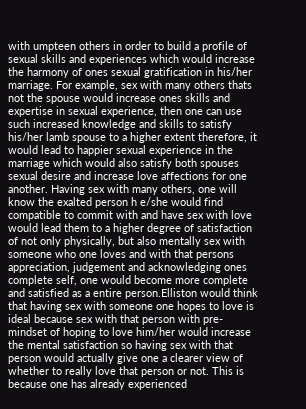with umpteen others in order to build a profile of sexual skills and experiences which would increase the harmony of ones sexual gratification in his/her marriage. For example, sex with many others thats not the spouse would increase ones skills and expertise in sexual experience, then one can use such increased knowledge and skills to satisfy his/her lamb spouse to a higher extent therefore, it would lead to happier sexual experience in the marriage which would also satisfy both spouses sexual desire and increase love affections for one another. Having sex with many others, one will know the exalted person h e/she would find compatible to commit with and have sex with love would lead them to a higher degree of satisfaction of not only physically, but also mentally sex with someone who one loves and with that persons appreciation, judgement and acknowledging ones complete self, one would become more complete and satisfied as a entire person.Elliston would think that having sex with someone one hopes to love is ideal because sex with that person with pre-mindset of hoping to love him/her would increase the mental satisfaction so having sex with that person would actually give one a clearer view of whether to really love that person or not. This is because one has already experienced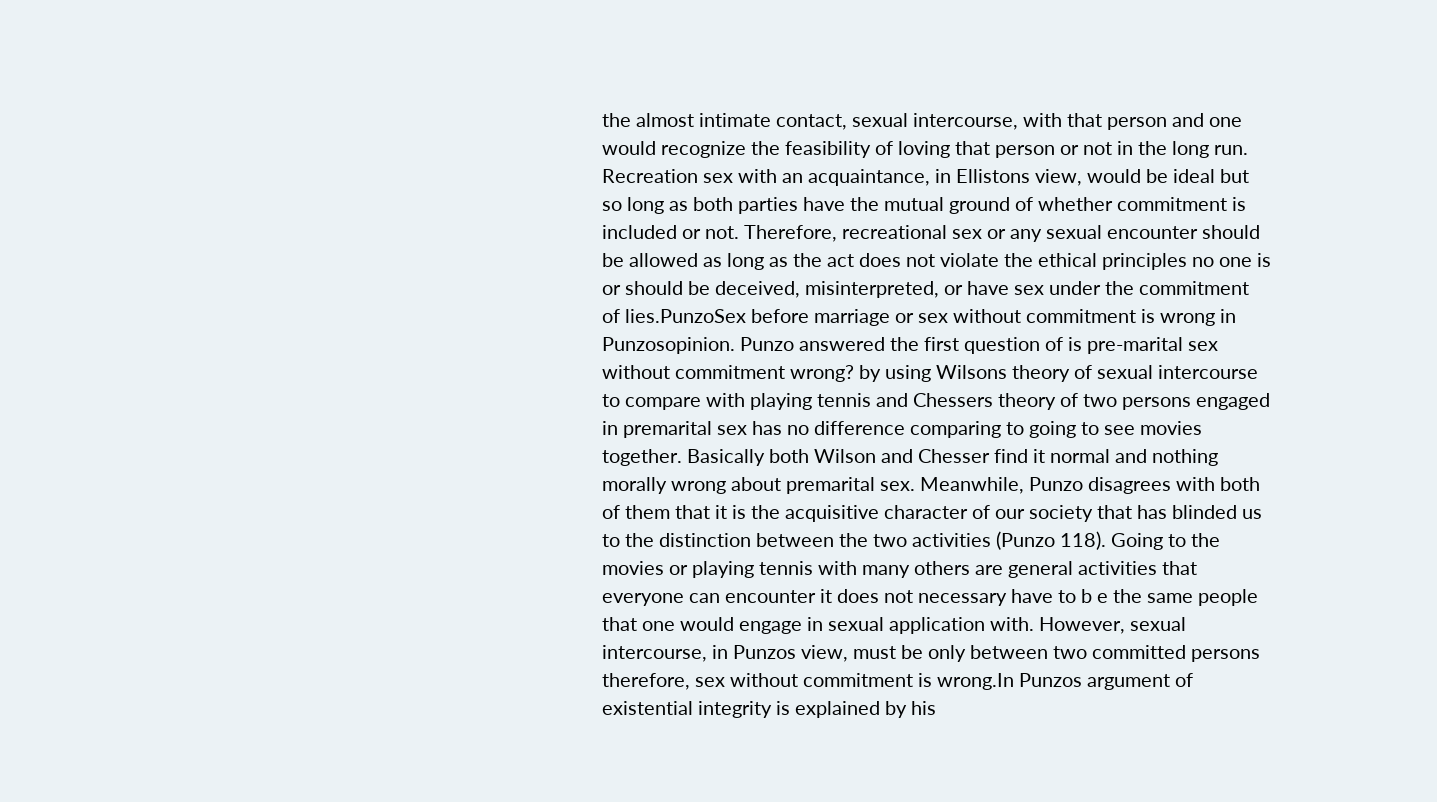the almost intimate contact, sexual intercourse, with that person and one would recognize the feasibility of loving that person or not in the long run. Recreation sex with an acquaintance, in Ellistons view, would be ideal but so long as both parties have the mutual ground of whether commitment is included or not. Therefore, recreational sex or any sexual encounter should be allowed as long as the act does not violate the ethical principles no one is or should be deceived, misinterpreted, or have sex under the commitment of lies.PunzoSex before marriage or sex without commitment is wrong in Punzosopinion. Punzo answered the first question of is pre-marital sex without commitment wrong? by using Wilsons theory of sexual intercourse to compare with playing tennis and Chessers theory of two persons engaged in premarital sex has no difference comparing to going to see movies together. Basically both Wilson and Chesser find it normal and nothing morally wrong about premarital sex. Meanwhile, Punzo disagrees with both of them that it is the acquisitive character of our society that has blinded us to the distinction between the two activities (Punzo 118). Going to the movies or playing tennis with many others are general activities that everyone can encounter it does not necessary have to b e the same people that one would engage in sexual application with. However, sexual intercourse, in Punzos view, must be only between two committed persons therefore, sex without commitment is wrong.In Punzos argument of existential integrity is explained by his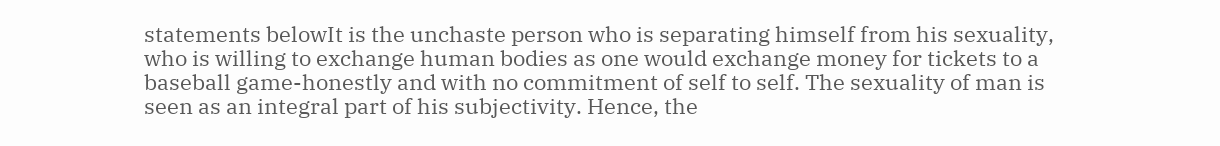statements belowIt is the unchaste person who is separating himself from his sexuality, who is willing to exchange human bodies as one would exchange money for tickets to a baseball game-honestly and with no commitment of self to self. The sexuality of man is seen as an integral part of his subjectivity. Hence, the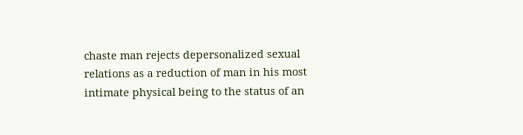chaste man rejects depersonalized sexual relations as a reduction of man in his most intimate physical being to the status of an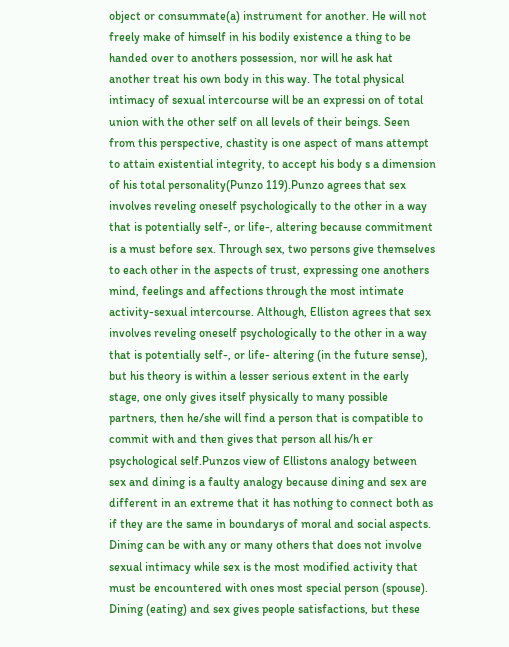object or consummate(a) instrument for another. He will not freely make of himself in his bodily existence a thing to be handed over to anothers possession, nor will he ask hat another treat his own body in this way. The total physical intimacy of sexual intercourse will be an expressi on of total union with the other self on all levels of their beings. Seen from this perspective, chastity is one aspect of mans attempt to attain existential integrity, to accept his body s a dimension of his total personality(Punzo 119).Punzo agrees that sex involves reveling oneself psychologically to the other in a way that is potentially self-, or life-, altering because commitment is a must before sex. Through sex, two persons give themselves to each other in the aspects of trust, expressing one anothers mind, feelings and affections through the most intimate activity-sexual intercourse. Although, Elliston agrees that sex involves reveling oneself psychologically to the other in a way that is potentially self-, or life- altering (in the future sense), but his theory is within a lesser serious extent in the early stage, one only gives itself physically to many possible partners, then he/she will find a person that is compatible to commit with and then gives that person all his/h er psychological self.Punzos view of Ellistons analogy between sex and dining is a faulty analogy because dining and sex are different in an extreme that it has nothing to connect both as if they are the same in boundarys of moral and social aspects. Dining can be with any or many others that does not involve sexual intimacy while sex is the most modified activity that must be encountered with ones most special person (spouse). Dining (eating) and sex gives people satisfactions, but these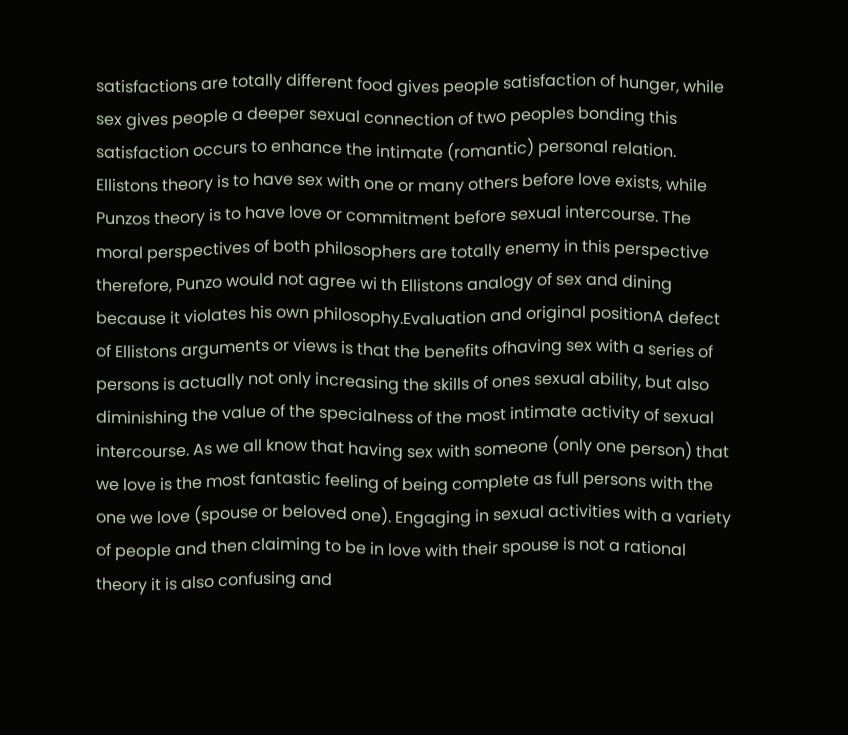satisfactions are totally different food gives people satisfaction of hunger, while sex gives people a deeper sexual connection of two peoples bonding this satisfaction occurs to enhance the intimate (romantic) personal relation. Ellistons theory is to have sex with one or many others before love exists, while Punzos theory is to have love or commitment before sexual intercourse. The moral perspectives of both philosophers are totally enemy in this perspective therefore, Punzo would not agree wi th Ellistons analogy of sex and dining because it violates his own philosophy.Evaluation and original positionA defect of Ellistons arguments or views is that the benefits ofhaving sex with a series of persons is actually not only increasing the skills of ones sexual ability, but also diminishing the value of the specialness of the most intimate activity of sexual intercourse. As we all know that having sex with someone (only one person) that we love is the most fantastic feeling of being complete as full persons with the one we love (spouse or beloved one). Engaging in sexual activities with a variety of people and then claiming to be in love with their spouse is not a rational theory it is also confusing and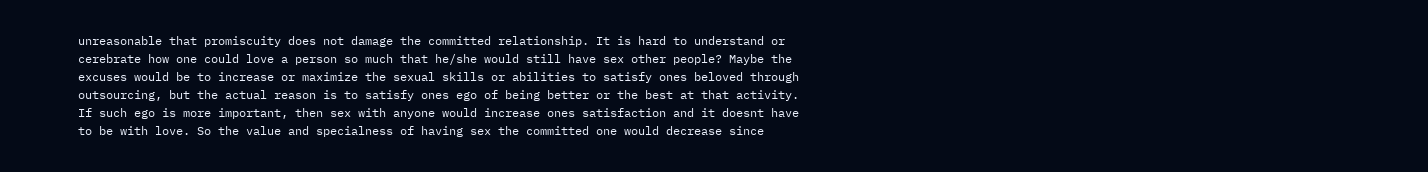unreasonable that promiscuity does not damage the committed relationship. It is hard to understand or cerebrate how one could love a person so much that he/she would still have sex other people? Maybe the excuses would be to increase or maximize the sexual skills or abilities to satisfy ones beloved through outsourcing, but the actual reason is to satisfy ones ego of being better or the best at that activity. If such ego is more important, then sex with anyone would increase ones satisfaction and it doesnt have to be with love. So the value and specialness of having sex the committed one would decrease since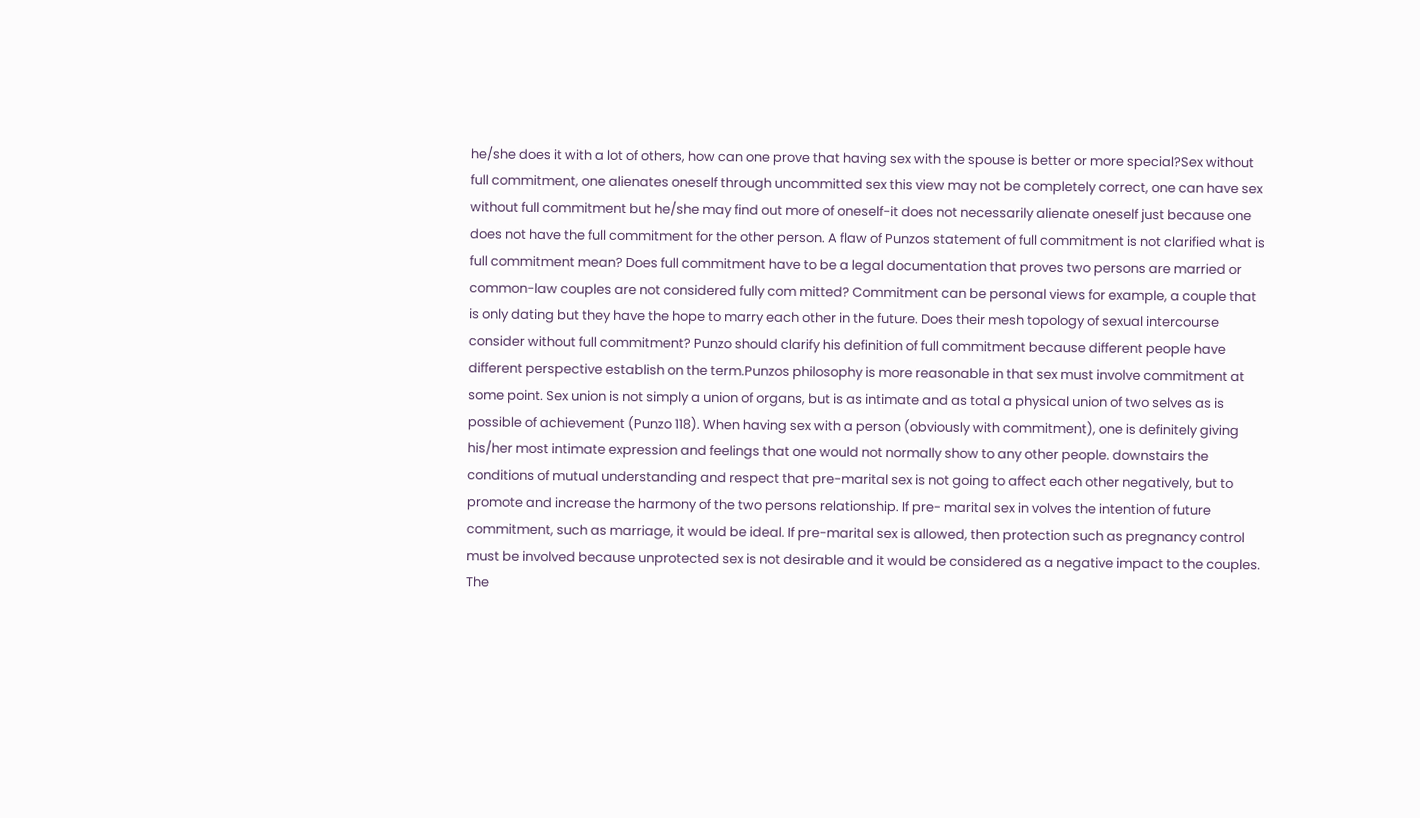he/she does it with a lot of others, how can one prove that having sex with the spouse is better or more special?Sex without full commitment, one alienates oneself through uncommitted sex this view may not be completely correct, one can have sex without full commitment but he/she may find out more of oneself-it does not necessarily alienate oneself just because one does not have the full commitment for the other person. A flaw of Punzos statement of full commitment is not clarified what is full commitment mean? Does full commitment have to be a legal documentation that proves two persons are married or common-law couples are not considered fully com mitted? Commitment can be personal views for example, a couple that is only dating but they have the hope to marry each other in the future. Does their mesh topology of sexual intercourse consider without full commitment? Punzo should clarify his definition of full commitment because different people have different perspective establish on the term.Punzos philosophy is more reasonable in that sex must involve commitment at some point. Sex union is not simply a union of organs, but is as intimate and as total a physical union of two selves as is possible of achievement (Punzo 118). When having sex with a person (obviously with commitment), one is definitely giving his/her most intimate expression and feelings that one would not normally show to any other people. downstairs the conditions of mutual understanding and respect that pre-marital sex is not going to affect each other negatively, but to promote and increase the harmony of the two persons relationship. If pre- marital sex in volves the intention of future commitment, such as marriage, it would be ideal. If pre-marital sex is allowed, then protection such as pregnancy control must be involved because unprotected sex is not desirable and it would be considered as a negative impact to the couples. The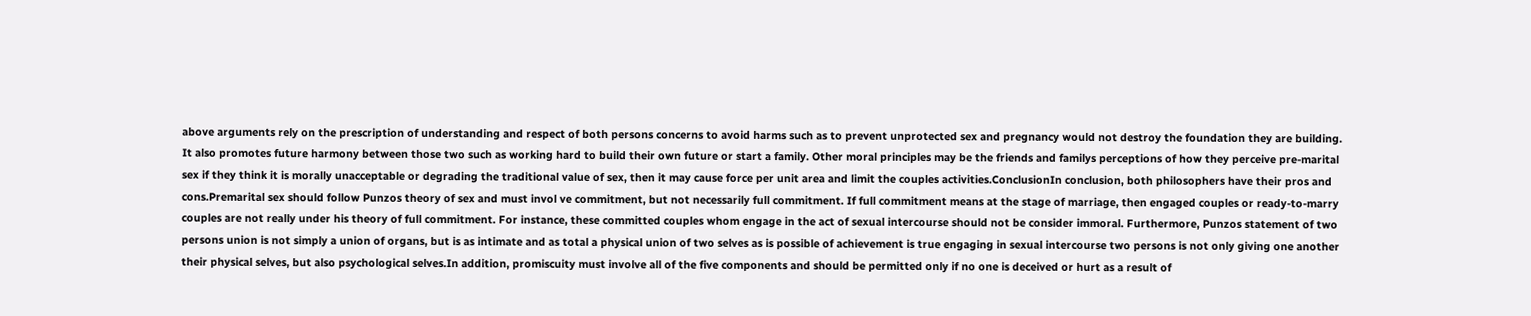above arguments rely on the prescription of understanding and respect of both persons concerns to avoid harms such as to prevent unprotected sex and pregnancy would not destroy the foundation they are building. It also promotes future harmony between those two such as working hard to build their own future or start a family. Other moral principles may be the friends and familys perceptions of how they perceive pre-marital sex if they think it is morally unacceptable or degrading the traditional value of sex, then it may cause force per unit area and limit the couples activities.ConclusionIn conclusion, both philosophers have their pros and cons.Premarital sex should follow Punzos theory of sex and must invol ve commitment, but not necessarily full commitment. If full commitment means at the stage of marriage, then engaged couples or ready-to-marry couples are not really under his theory of full commitment. For instance, these committed couples whom engage in the act of sexual intercourse should not be consider immoral. Furthermore, Punzos statement of two persons union is not simply a union of organs, but is as intimate and as total a physical union of two selves as is possible of achievement is true engaging in sexual intercourse two persons is not only giving one another their physical selves, but also psychological selves.In addition, promiscuity must involve all of the five components and should be permitted only if no one is deceived or hurt as a result of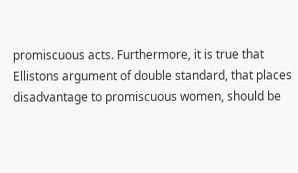promiscuous acts. Furthermore, it is true that Ellistons argument of double standard, that places disadvantage to promiscuous women, should be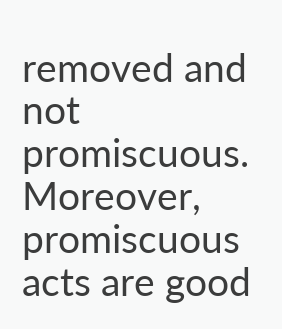removed and not promiscuous. Moreover, promiscuous acts are good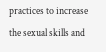practices to increase the sexual skills and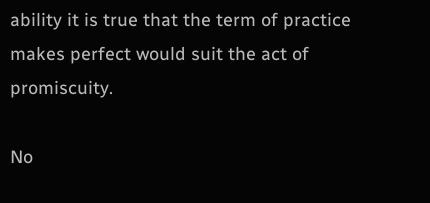ability it is true that the term of practice makes perfect would suit the act of promiscuity.

No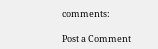comments:

Post a Comment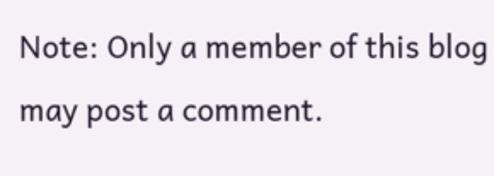Note: Only a member of this blog may post a comment.